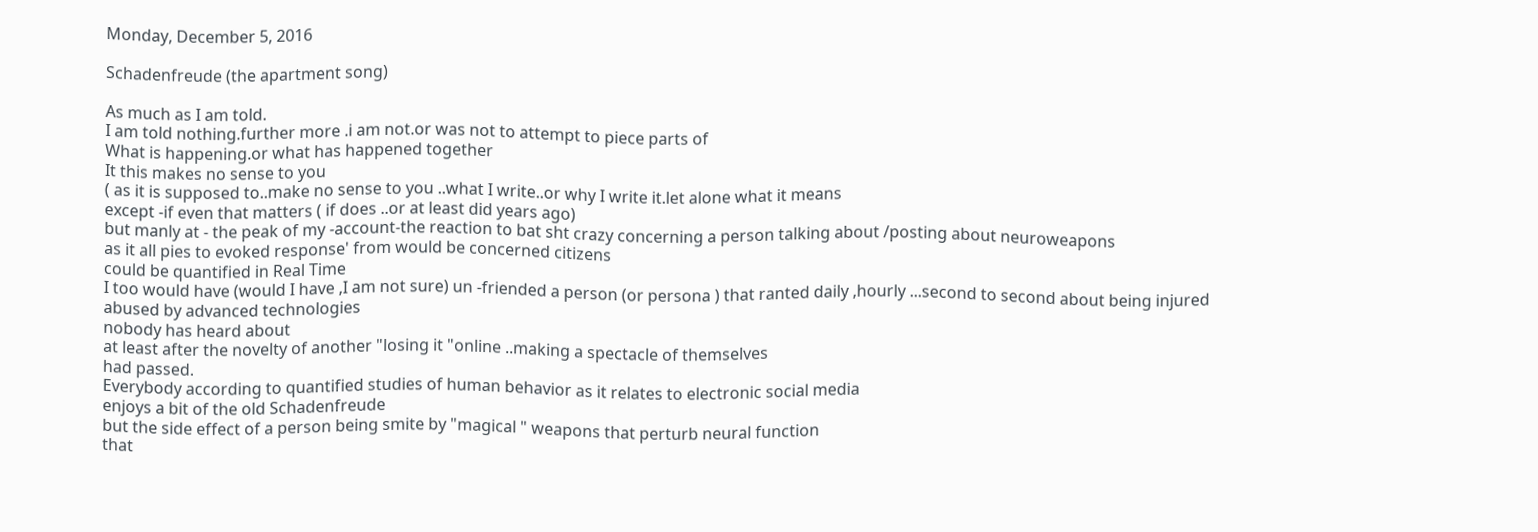Monday, December 5, 2016

Schadenfreude (the apartment song)

As much as I am told.
I am told nothing.further more .i am not.or was not to attempt to piece parts of
What is happening.or what has happened together
It this makes no sense to you
( as it is supposed to..make no sense to you ..what I write..or why I write it.let alone what it means
except -if even that matters ( if does ..or at least did years ago)
but manly at - the peak of my -account-the reaction to bat sht crazy concerning a person talking about /posting about neuroweapons
as it all pies to evoked response' from would be concerned citizens
could be quantified in Real Time
I too would have (would I have ,I am not sure) un -friended a person (or persona ) that ranted daily ,hourly ...second to second about being injured
abused by advanced technologies
nobody has heard about
at least after the novelty of another "losing it "online ..making a spectacle of themselves
had passed.
Everybody according to quantified studies of human behavior as it relates to electronic social media
enjoys a bit of the old Schadenfreude
but the side effect of a person being smite by "magical " weapons that perturb neural function
that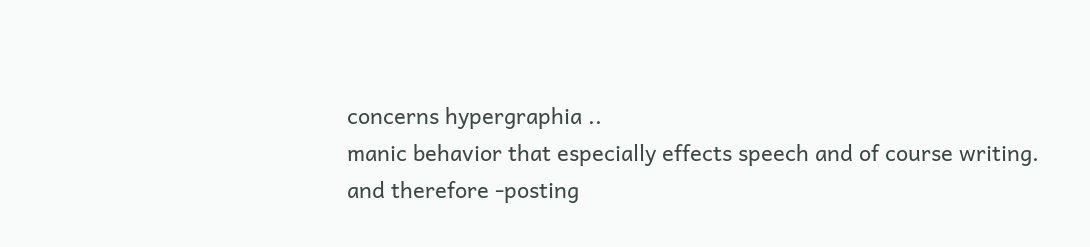concerns hypergraphia ..
manic behavior that especially effects speech and of course writing.
and therefore -posting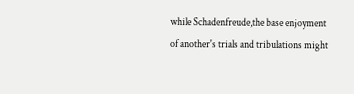while Schadenfreude,the base enjoyment of another's trials and tribulations might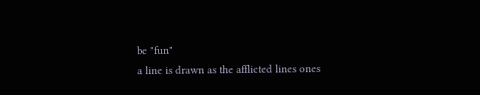be "fun"
a line is drawn as the afflicted lines ones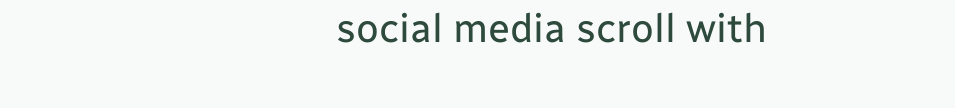social media scroll with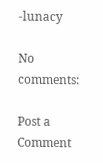-lunacy

No comments:

Post a Comment